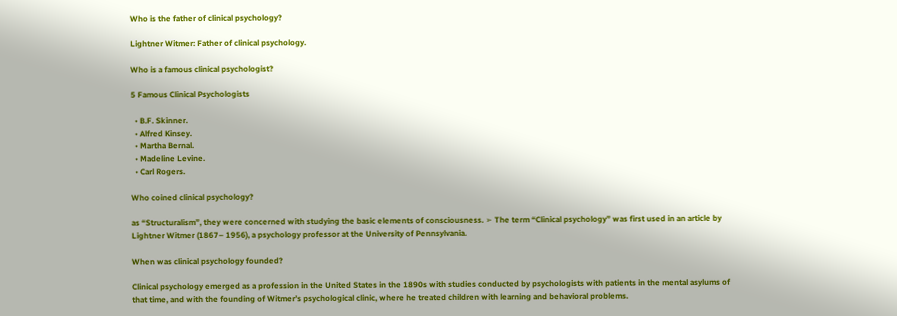Who is the father of clinical psychology?

Lightner Witmer: Father of clinical psychology.

Who is a famous clinical psychologist?

5 Famous Clinical Psychologists

  • B.F. Skinner.
  • Alfred Kinsey.
  • Martha Bernal.
  • Madeline Levine.
  • Carl Rogers.

Who coined clinical psychology?

as “Structuralism”, they were concerned with studying the basic elements of consciousness. ➢ The term “Clinical psychology” was first used in an article by Lightner Witmer (1867– 1956), a psychology professor at the University of Pennsylvania.

When was clinical psychology founded?

Clinical psychology emerged as a profession in the United States in the 1890s with studies conducted by psychologists with patients in the mental asylums of that time, and with the founding of Witmer’s psychological clinic, where he treated children with learning and behavioral problems.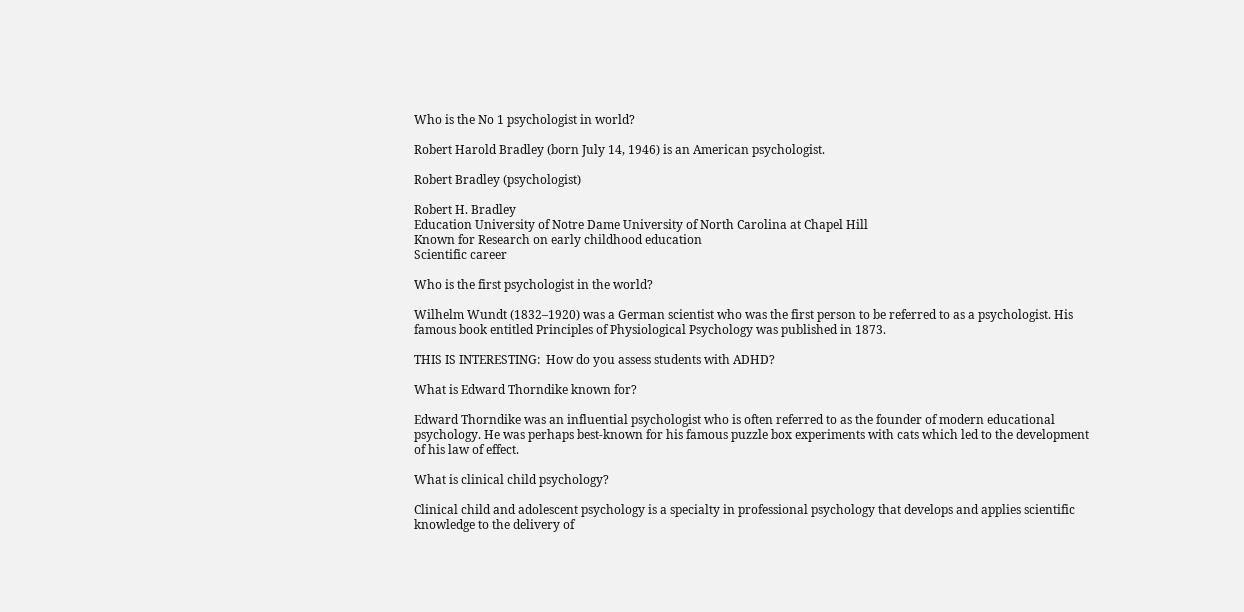Who is the No 1 psychologist in world?

Robert Harold Bradley (born July 14, 1946) is an American psychologist.

Robert Bradley (psychologist)

Robert H. Bradley
Education University of Notre Dame University of North Carolina at Chapel Hill
Known for Research on early childhood education
Scientific career

Who is the first psychologist in the world?

Wilhelm Wundt (1832–1920) was a German scientist who was the first person to be referred to as a psychologist. His famous book entitled Principles of Physiological Psychology was published in 1873.

THIS IS INTERESTING:  How do you assess students with ADHD?

What is Edward Thorndike known for?

Edward Thorndike was an influential psychologist who is often referred to as the founder of modern educational psychology. He was perhaps best-known for his famous puzzle box experiments with cats which led to the development of his law of effect.

What is clinical child psychology?

Clinical child and adolescent psychology is a specialty in professional psychology that develops and applies scientific knowledge to the delivery of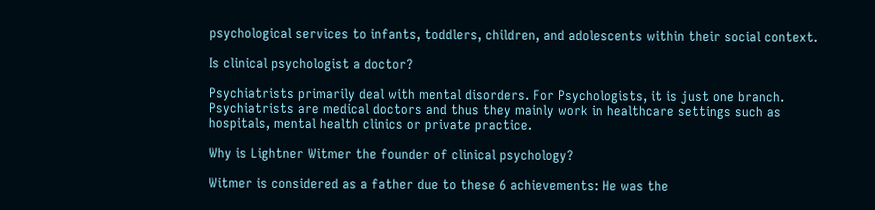psychological services to infants, toddlers, children, and adolescents within their social context.

Is clinical psychologist a doctor?

Psychiatrists primarily deal with mental disorders. For Psychologists, it is just one branch. Psychiatrists are medical doctors and thus they mainly work in healthcare settings such as hospitals, mental health clinics or private practice.

Why is Lightner Witmer the founder of clinical psychology?

Witmer is considered as a father due to these 6 achievements: He was the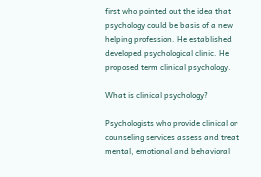first who pointed out the idea that psychology could be basis of a new helping profession. He established developed psychological clinic. He proposed term clinical psychology.

What is clinical psychology?

Psychologists who provide clinical or counseling services assess and treat mental, emotional and behavioral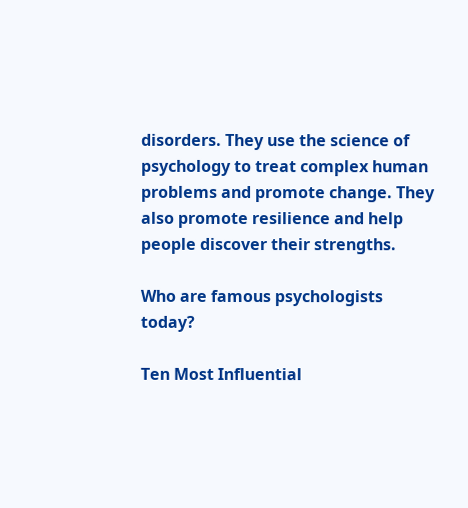disorders. They use the science of psychology to treat complex human problems and promote change. They also promote resilience and help people discover their strengths.

Who are famous psychologists today?

Ten Most Influential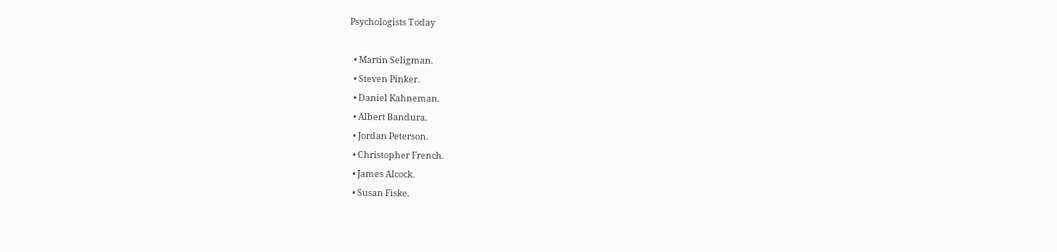Psychologists Today

  • Martin Seligman.
  • Steven Pinker.
  • Daniel Kahneman.
  • Albert Bandura.
  • Jordan Peterson.
  • Christopher French.
  • James Alcock.
  • Susan Fiske.